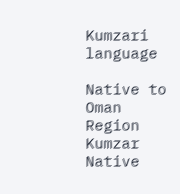Kumzari language

Native to Oman
Region Kumzar
Native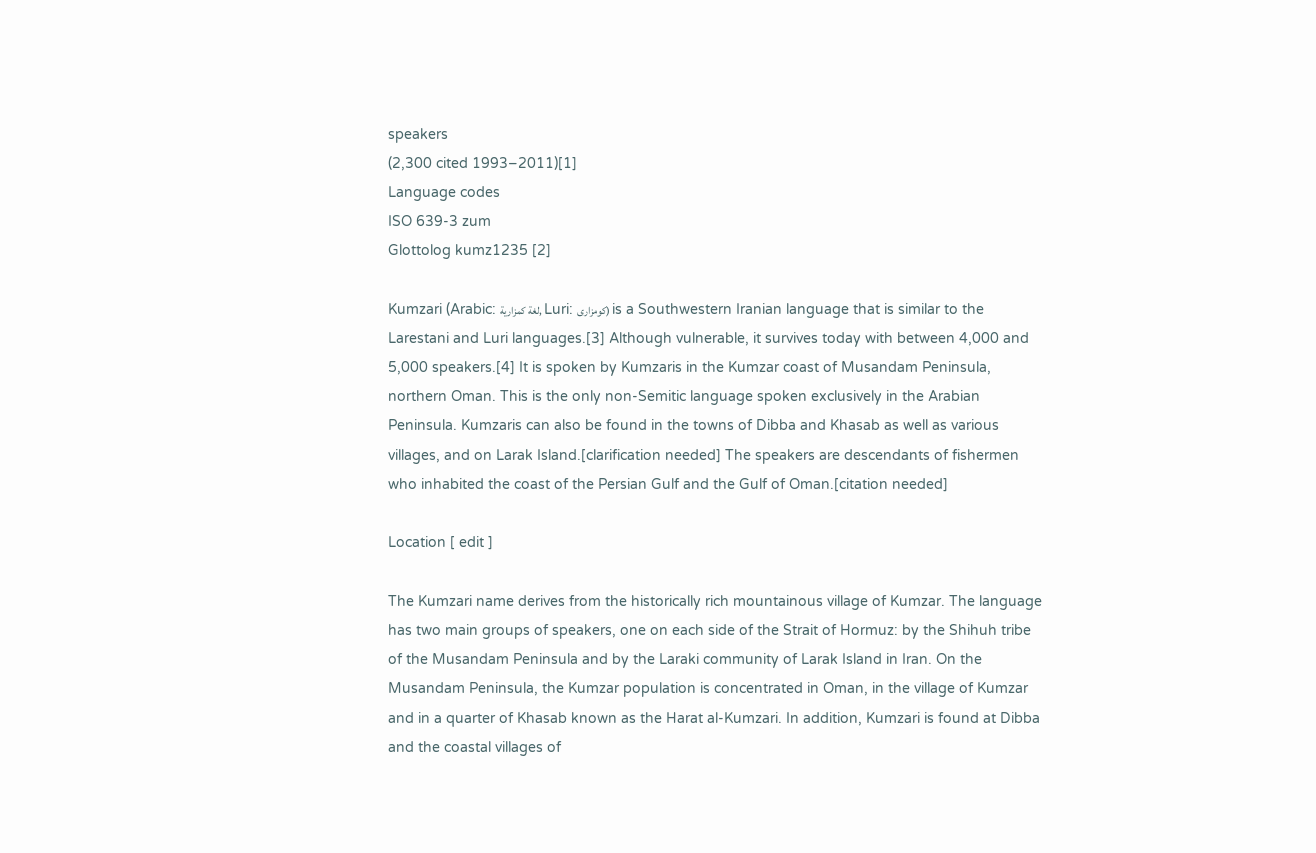speakers
(2,300 cited 1993–2011)[1]
Language codes
ISO 639-3 zum
Glottolog kumz1235 [2]

Kumzari (Arabic: لغة كمزارية, Luri: کومزاری) is a Southwestern Iranian language that is similar to the Larestani and Luri languages.[3] Although vulnerable, it survives today with between 4,000 and 5,000 speakers.[4] It is spoken by Kumzaris in the Kumzar coast of Musandam Peninsula, northern Oman. This is the only non-Semitic language spoken exclusively in the Arabian Peninsula. Kumzaris can also be found in the towns of Dibba and Khasab as well as various villages, and on Larak Island.[clarification needed] The speakers are descendants of fishermen who inhabited the coast of the Persian Gulf and the Gulf of Oman.[citation needed]

Location [ edit ]

The Kumzari name derives from the historically rich mountainous village of Kumzar. The language has two main groups of speakers, one on each side of the Strait of Hormuz: by the Shihuh tribe of the Musandam Peninsula and by the Laraki community of Larak Island in Iran. On the Musandam Peninsula, the Kumzar population is concentrated in Oman, in the village of Kumzar and in a quarter of Khasab known as the Harat al-Kumzari. In addition, Kumzari is found at Dibba and the coastal villages of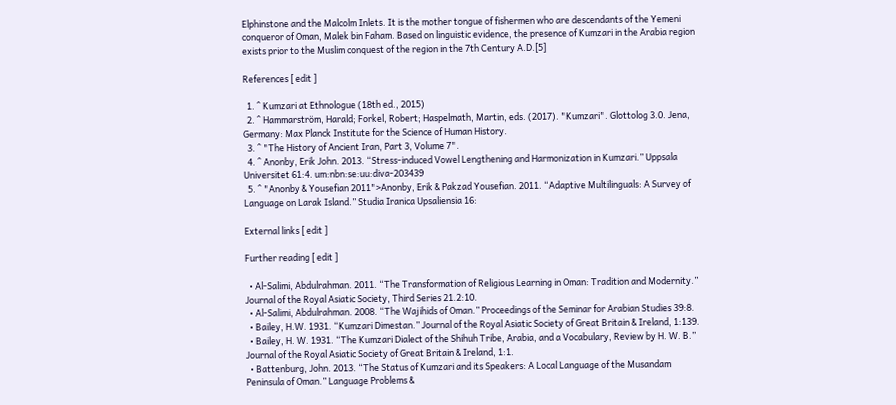Elphinstone and the Malcolm Inlets. It is the mother tongue of fishermen who are descendants of the Yemeni conqueror of Oman, Malek bin Faham. Based on linguistic evidence, the presence of Kumzari in the Arabia region exists prior to the Muslim conquest of the region in the 7th Century A.D.[5]

References [ edit ]

  1. ^ Kumzari at Ethnologue (18th ed., 2015)
  2. ^ Hammarström, Harald; Forkel, Robert; Haspelmath, Martin, eds. (2017). "Kumzari". Glottolog 3.0. Jena, Germany: Max Planck Institute for the Science of Human History.
  3. ^ "The History of Ancient Iran, Part 3, Volume 7".
  4. ^ Anonby, Erik John. 2013. “Stress-induced Vowel Lengthening and Harmonization in Kumzari.” Uppsala Universitet 61:4. um:nbn:se:uu:diva-203439
  5. ^ "Anonby & Yousefian 2011">Anonby, Erik & Pakzad Yousefian. 2011. “Adaptive Multilinguals: A Survey of Language on Larak Island.” Studia Iranica Upsaliensia 16:

External links [ edit ]

Further reading [ edit ]

  • Al-Salimi, Abdulrahman. 2011. “The Transformation of Religious Learning in Oman: Tradition and Modernity.” Journal of the Royal Asiatic Society, Third Series 21.2:10.
  • Al-Salimi, Abdulrahman. 2008. “The Wajihids of Oman.” Proceedings of the Seminar for Arabian Studies 39:8.
  • Bailey, H.W. 1931. “Kumzari Dimestan.” Journal of the Royal Asiatic Society of Great Britain & Ireland, 1:139.
  • Bailey, H. W. 1931. “The Kumzari Dialect of the Shihuh Tribe, Arabia, and a Vocabulary, Review by H. W. B.” Journal of the Royal Asiatic Society of Great Britain & Ireland, 1:1.
  • Battenburg, John. 2013. “The Status of Kumzari and its Speakers: A Local Language of the Musandam Peninsula of Oman.” Language Problems &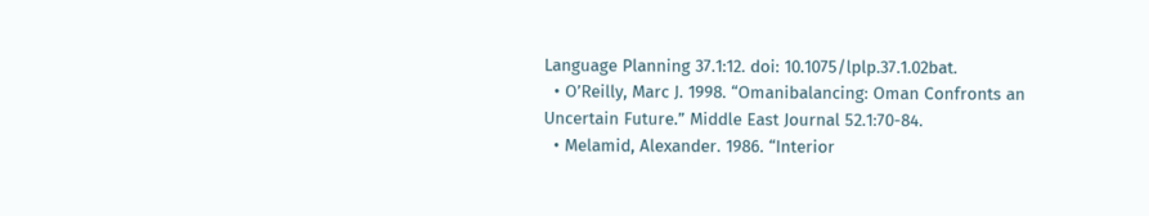Language Planning 37.1:12. doi: 10.1075/lplp.37.1.02bat.
  • O’Reilly, Marc J. 1998. “Omanibalancing: Oman Confronts an Uncertain Future.” Middle East Journal 52.1:70-84.
  • Melamid, Alexander. 1986. “Interior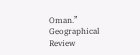Oman.” Geographical Review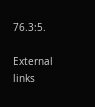76.3:5.

External links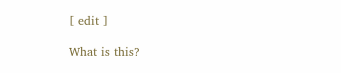[ edit ]

What is this?